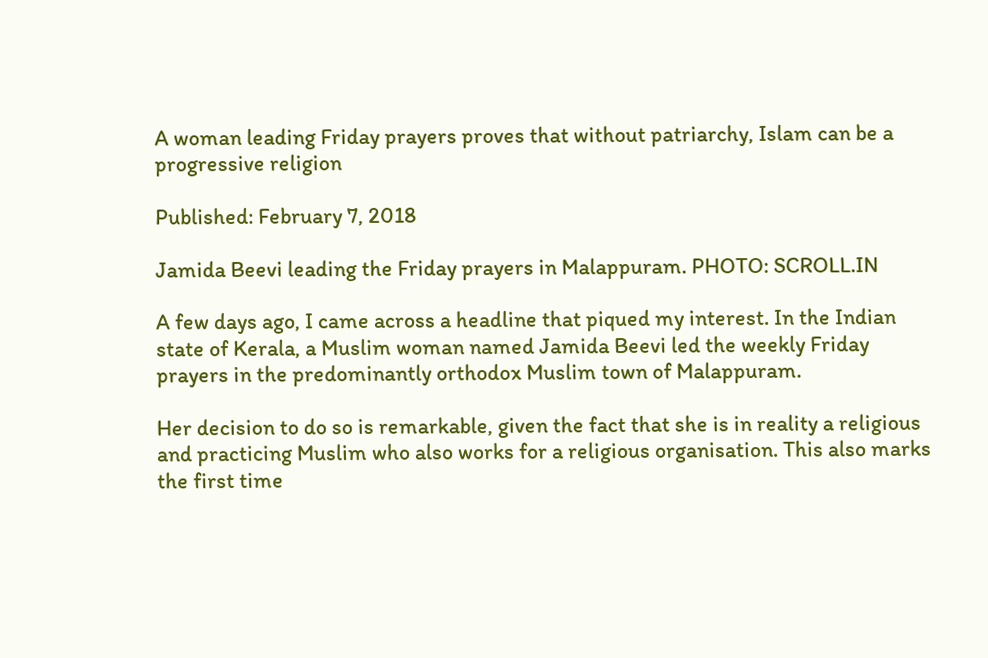A woman leading Friday prayers proves that without patriarchy, Islam can be a progressive religion

Published: February 7, 2018

Jamida Beevi leading the Friday prayers in Malappuram. PHOTO: SCROLL.IN

A few days ago, I came across a headline that piqued my interest. In the Indian state of Kerala, a Muslim woman named Jamida Beevi led the weekly Friday prayers in the predominantly orthodox Muslim town of Malappuram.

Her decision to do so is remarkable, given the fact that she is in reality a religious and practicing Muslim who also works for a religious organisation. This also marks the first time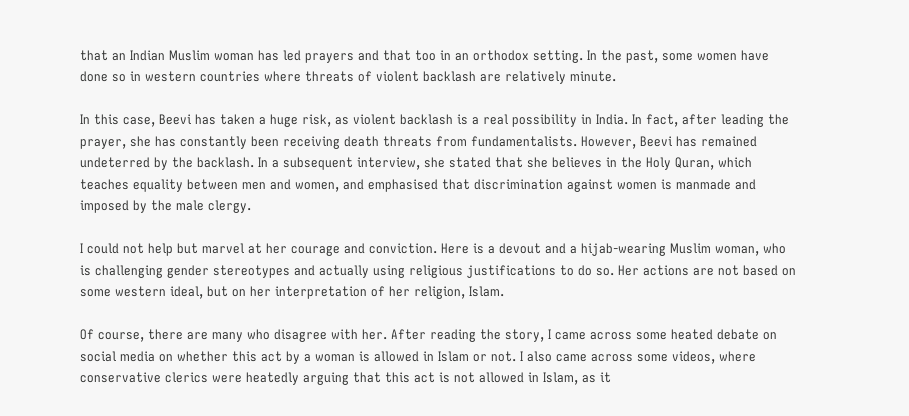that an Indian Muslim woman has led prayers and that too in an orthodox setting. In the past, some women have done so in western countries where threats of violent backlash are relatively minute.

In this case, Beevi has taken a huge risk, as violent backlash is a real possibility in India. In fact, after leading the prayer, she has constantly been receiving death threats from fundamentalists. However, Beevi has remained undeterred by the backlash. In a subsequent interview, she stated that she believes in the Holy Quran, which teaches equality between men and women, and emphasised that discrimination against women is manmade and imposed by the male clergy.

I could not help but marvel at her courage and conviction. Here is a devout and a hijab-wearing Muslim woman, who is challenging gender stereotypes and actually using religious justifications to do so. Her actions are not based on some western ideal, but on her interpretation of her religion, Islam.

Of course, there are many who disagree with her. After reading the story, I came across some heated debate on social media on whether this act by a woman is allowed in Islam or not. I also came across some videos, where conservative clerics were heatedly arguing that this act is not allowed in Islam, as it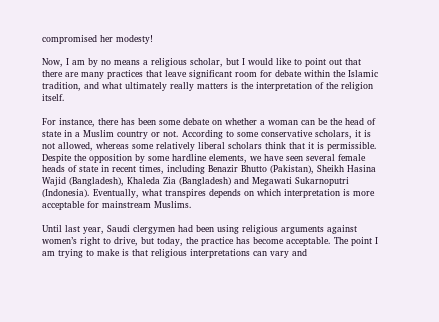compromised her modesty!

Now, I am by no means a religious scholar, but I would like to point out that there are many practices that leave significant room for debate within the Islamic tradition, and what ultimately really matters is the interpretation of the religion itself.

For instance, there has been some debate on whether a woman can be the head of state in a Muslim country or not. According to some conservative scholars, it is not allowed, whereas some relatively liberal scholars think that it is permissible. Despite the opposition by some hardline elements, we have seen several female heads of state in recent times, including Benazir Bhutto (Pakistan), Sheikh Hasina Wajid (Bangladesh), Khaleda Zia (Bangladesh) and Megawati Sukarnoputri (Indonesia). Eventually, what transpires depends on which interpretation is more acceptable for mainstream Muslims.

Until last year, Saudi clergymen had been using religious arguments against women’s right to drive, but today, the practice has become acceptable. The point I am trying to make is that religious interpretations can vary and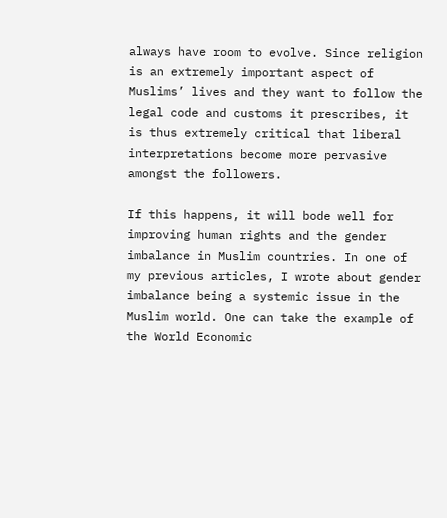always have room to evolve. Since religion is an extremely important aspect of Muslims’ lives and they want to follow the legal code and customs it prescribes, it is thus extremely critical that liberal interpretations become more pervasive amongst the followers.

If this happens, it will bode well for improving human rights and the gender imbalance in Muslim countries. In one of my previous articles, I wrote about gender imbalance being a systemic issue in the Muslim world. One can take the example of the World Economic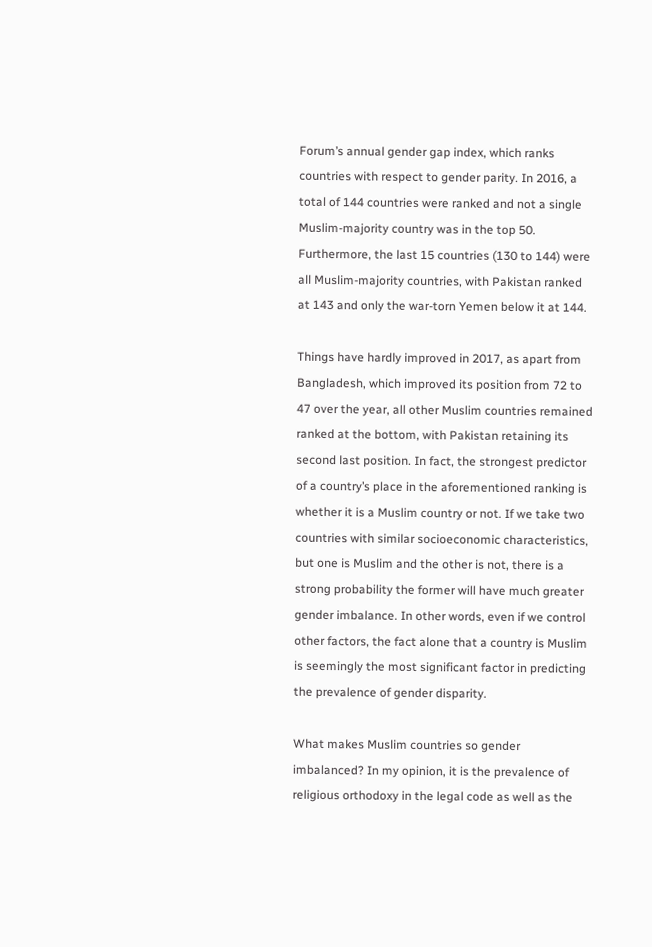Forum’s annual gender gap index, which ranks countries with respect to gender parity. In 2016, a total of 144 countries were ranked and not a single Muslim-majority country was in the top 50. Furthermore, the last 15 countries (130 to 144) were all Muslim-majority countries, with Pakistan ranked at 143 and only the war-torn Yemen below it at 144.

Things have hardly improved in 2017, as apart from Bangladesh, which improved its position from 72 to 47 over the year, all other Muslim countries remained ranked at the bottom, with Pakistan retaining its second last position. In fact, the strongest predictor of a country’s place in the aforementioned ranking is whether it is a Muslim country or not. If we take two countries with similar socioeconomic characteristics, but one is Muslim and the other is not, there is a strong probability the former will have much greater gender imbalance. In other words, even if we control other factors, the fact alone that a country is Muslim is seemingly the most significant factor in predicting the prevalence of gender disparity.

What makes Muslim countries so gender imbalanced? In my opinion, it is the prevalence of religious orthodoxy in the legal code as well as the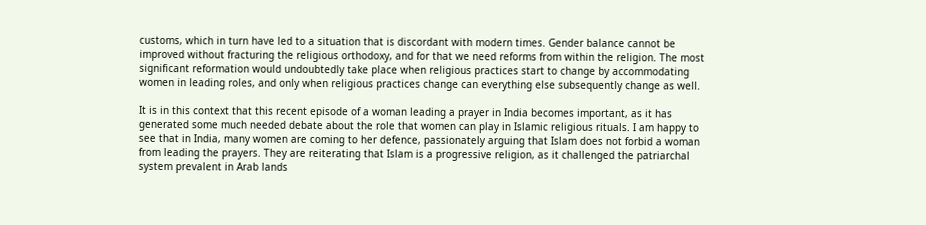customs, which in turn have led to a situation that is discordant with modern times. Gender balance cannot be improved without fracturing the religious orthodoxy, and for that we need reforms from within the religion. The most significant reformation would undoubtedly take place when religious practices start to change by accommodating women in leading roles, and only when religious practices change can everything else subsequently change as well.

It is in this context that this recent episode of a woman leading a prayer in India becomes important, as it has generated some much needed debate about the role that women can play in Islamic religious rituals. I am happy to see that in India, many women are coming to her defence, passionately arguing that Islam does not forbid a woman from leading the prayers. They are reiterating that Islam is a progressive religion, as it challenged the patriarchal system prevalent in Arab lands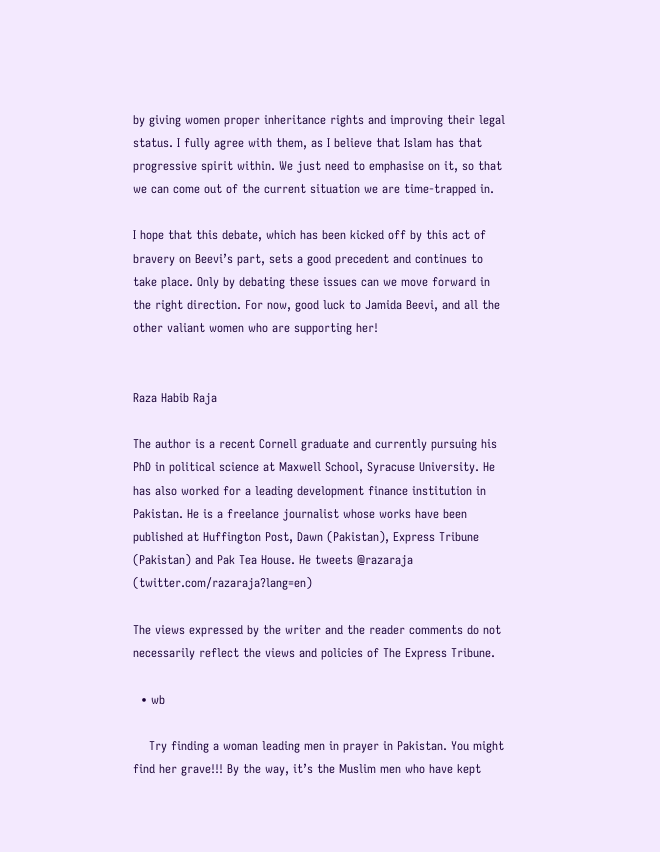by giving women proper inheritance rights and improving their legal status. I fully agree with them, as I believe that Islam has that progressive spirit within. We just need to emphasise on it, so that we can come out of the current situation we are time-trapped in.

I hope that this debate, which has been kicked off by this act of bravery on Beevi’s part, sets a good precedent and continues to take place. Only by debating these issues can we move forward in the right direction. For now, good luck to Jamida Beevi, and all the other valiant women who are supporting her!


Raza Habib Raja

The author is a recent Cornell graduate and currently pursuing his PhD in political science at Maxwell School, Syracuse University. He has also worked for a leading development finance institution in Pakistan. He is a freelance journalist whose works have been published at Huffington Post, Dawn (Pakistan), Express Tribune (Pakistan) and Pak Tea House. He tweets @razaraja (twitter.com/razaraja?lang=en)

The views expressed by the writer and the reader comments do not necessarily reflect the views and policies of The Express Tribune.

  • wb

    Try finding a woman leading men in prayer in Pakistan. You might find her grave!!! By the way, it’s the Muslim men who have kept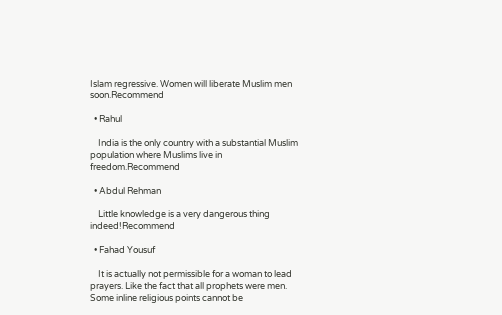Islam regressive. Women will liberate Muslim men soon.Recommend

  • Rahul

    India is the only country with a substantial Muslim population where Muslims live in freedom.Recommend

  • Abdul Rehman

    Little knowledge is a very dangerous thing indeed!Recommend

  • Fahad Yousuf

    It is actually not permissible for a woman to lead prayers. Like the fact that all prophets were men. Some inline religious points cannot be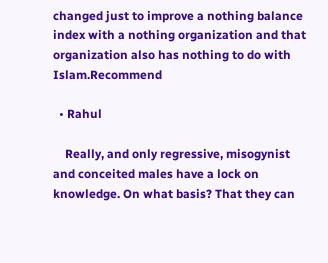changed just to improve a nothing balance index with a nothing organization and that organization also has nothing to do with Islam.Recommend

  • Rahul

    Really, and only regressive, misogynist and conceited males have a lock on knowledge. On what basis? That they can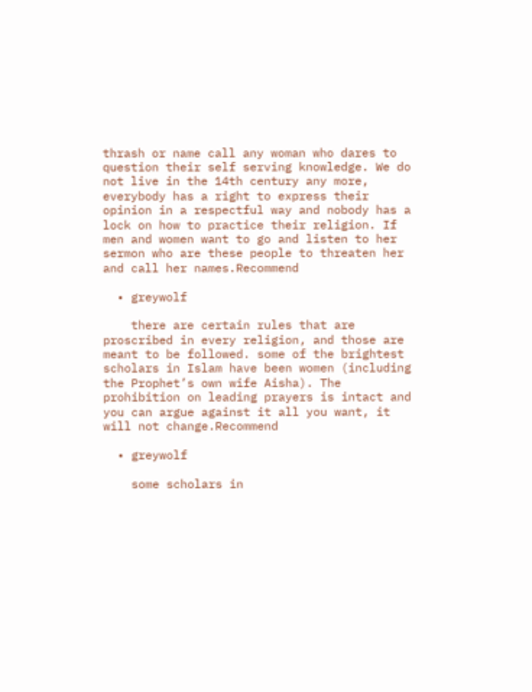thrash or name call any woman who dares to question their self serving knowledge. We do not live in the 14th century any more, everybody has a right to express their opinion in a respectful way and nobody has a lock on how to practice their religion. If men and women want to go and listen to her sermon who are these people to threaten her and call her names.Recommend

  • greywolf

    there are certain rules that are proscribed in every religion, and those are meant to be followed. some of the brightest scholars in Islam have been women (including the Prophet’s own wife Aisha). The prohibition on leading prayers is intact and you can argue against it all you want, it will not change.Recommend

  • greywolf

    some scholars in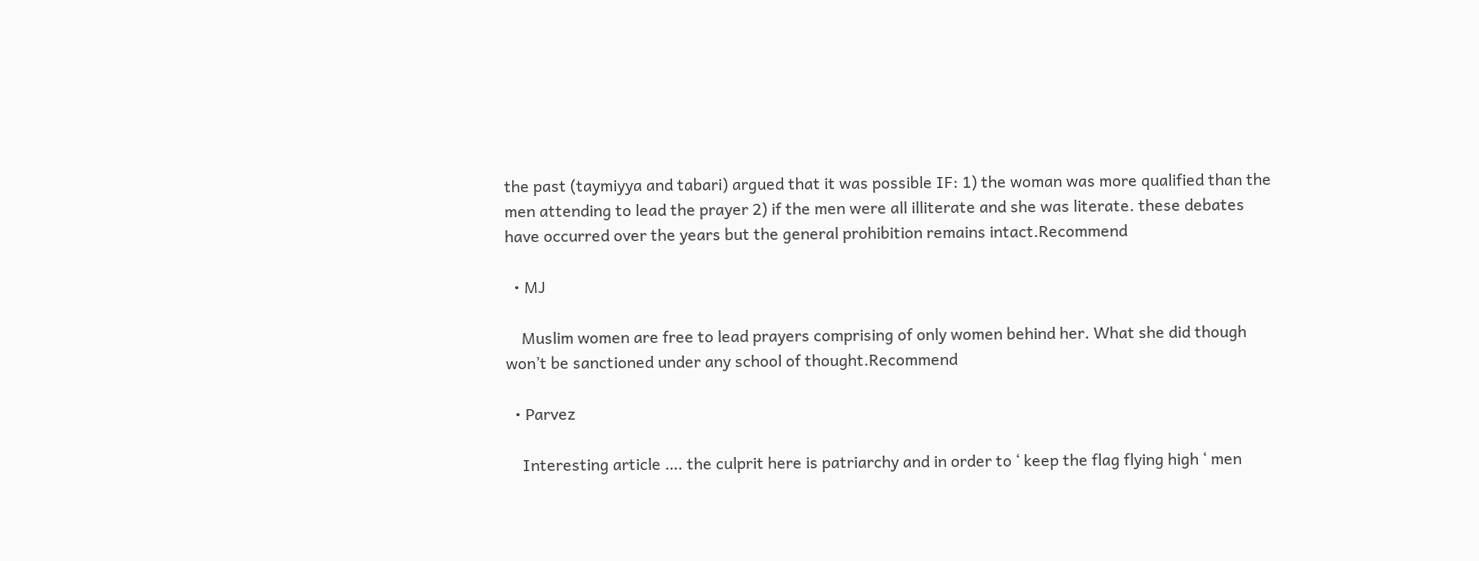the past (taymiyya and tabari) argued that it was possible IF: 1) the woman was more qualified than the men attending to lead the prayer 2) if the men were all illiterate and she was literate. these debates have occurred over the years but the general prohibition remains intact.Recommend

  • MJ

    Muslim women are free to lead prayers comprising of only women behind her. What she did though won’t be sanctioned under any school of thought.Recommend

  • Parvez

    Interesting article …. the culprit here is patriarchy and in order to ‘ keep the flag flying high ‘ men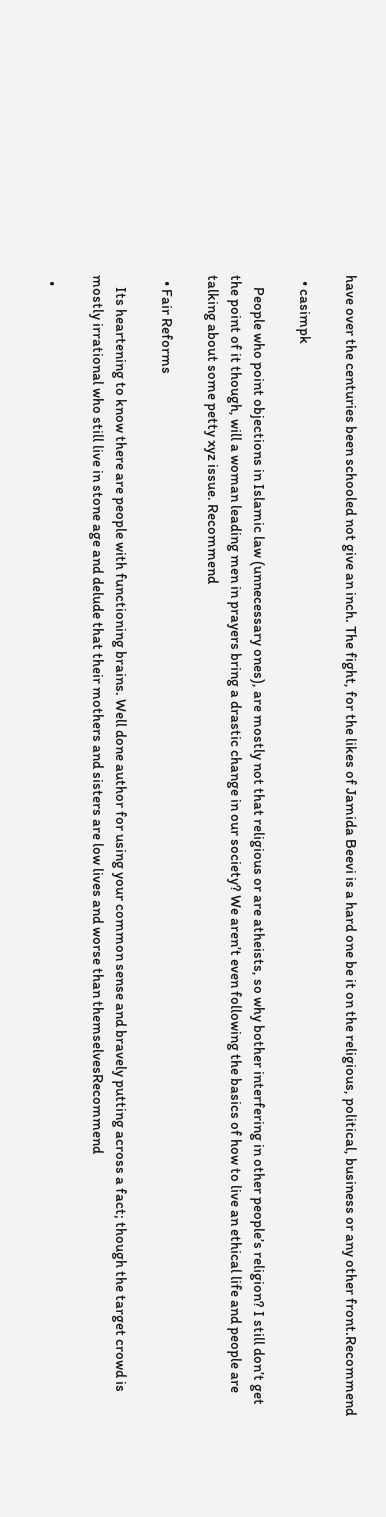have over the centuries been schooled not give an inch. The fight, for the likes of Jamida Beevi is a hard one be it on the religious, political, business or any other front.Recommend

  • casimpk

    People who point objections in Islamic law (unnecessary ones), are mostly not that religious or are atheists, so why bother interfering in other people’s religion? I still don’t get the point of it though, will a woman leading men in prayers bring a drastic change in our society? We aren’t even following the basics of how to live an ethical life and people are talking about some petty xyz issue. Recommend

  • Fair Reforms

    Its heartening to know there are people with functioning brains. Well done author for using your common sense and bravely putting across a fact; though the target crowd is mostly irrational who still live in stone age and delude that their mothers and sisters are low lives and worse than themselvesRecommend

  •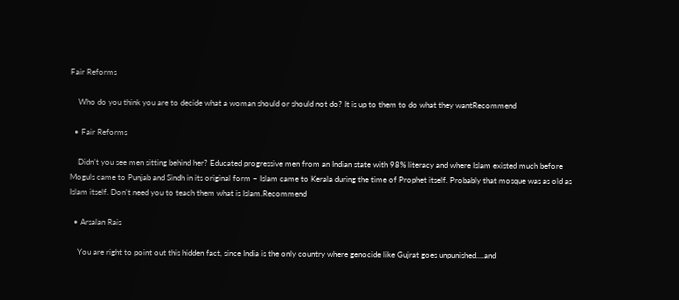Fair Reforms

    Who do you think you are to decide what a woman should or should not do? It is up to them to do what they wantRecommend

  • Fair Reforms

    Didn’t you see men sitting behind her? Educated progressive men from an Indian state with 98% literacy and where Islam existed much before Moguls came to Punjab and Sindh in its original form – Islam came to Kerala during the time of Prophet itself. Probably that mosque was as old as Islam itself. Don’t need you to teach them what is Islam.Recommend

  • Arsalan Rais

    You are right to point out this hidden fact, since India is the only country where genocide like Gujrat goes unpunished….and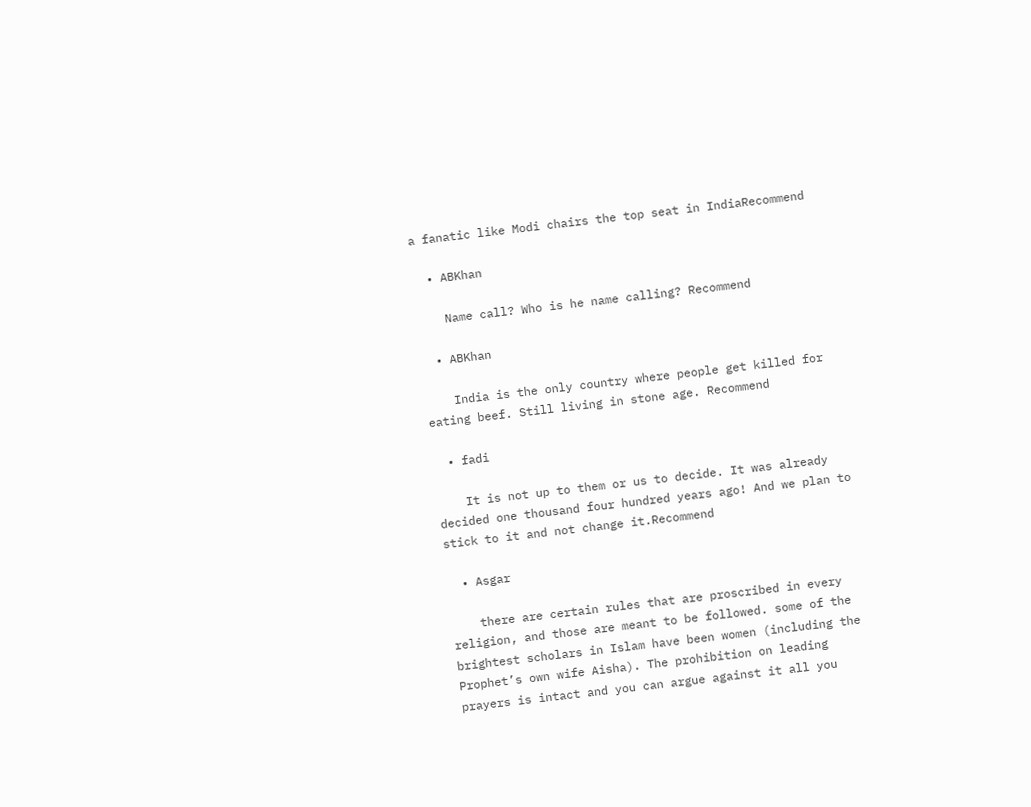a fanatic like Modi chairs the top seat in IndiaRecommend

  • ABKhan

    Name call? Who is he name calling? Recommend

  • ABKhan

    India is the only country where people get killed for eating beef. Still living in stone age. Recommend

  • fadi

    It is not up to them or us to decide. It was already decided one thousand four hundred years ago! And we plan to stick to it and not change it.Recommend

  • Asgar

    there are certain rules that are proscribed in every religion, and those are meant to be followed. some of the brightest scholars in Islam have been women (including the Prophet’s own wife Aisha). The prohibition on leading prayers is intact and you can argue against it all you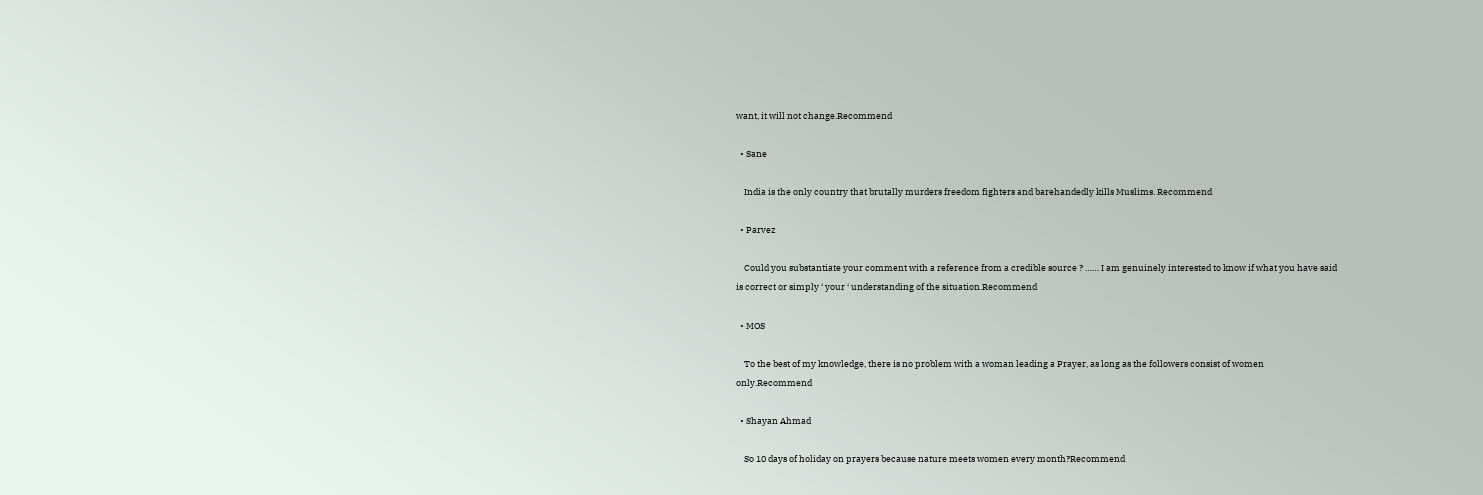want, it will not change.Recommend

  • Sane

    India is the only country that brutally murders freedom fighters and barehandedly kills Muslims. Recommend

  • Parvez

    Could you substantiate your comment with a reference from a credible source ? …… I am genuinely interested to know if what you have said is correct or simply ‘ your ‘ understanding of the situation.Recommend

  • MOS

    To the best of my knowledge, there is no problem with a woman leading a Prayer, as long as the followers consist of women only.Recommend

  • Shayan Ahmad

    So 10 days of holiday on prayers because nature meets women every month?Recommend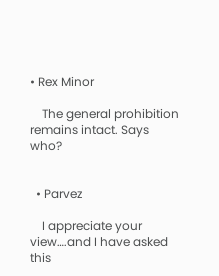• Rex Minor

    The general prohibition remains intact. Says who?


  • Parvez

    I appreciate your view….and I have asked this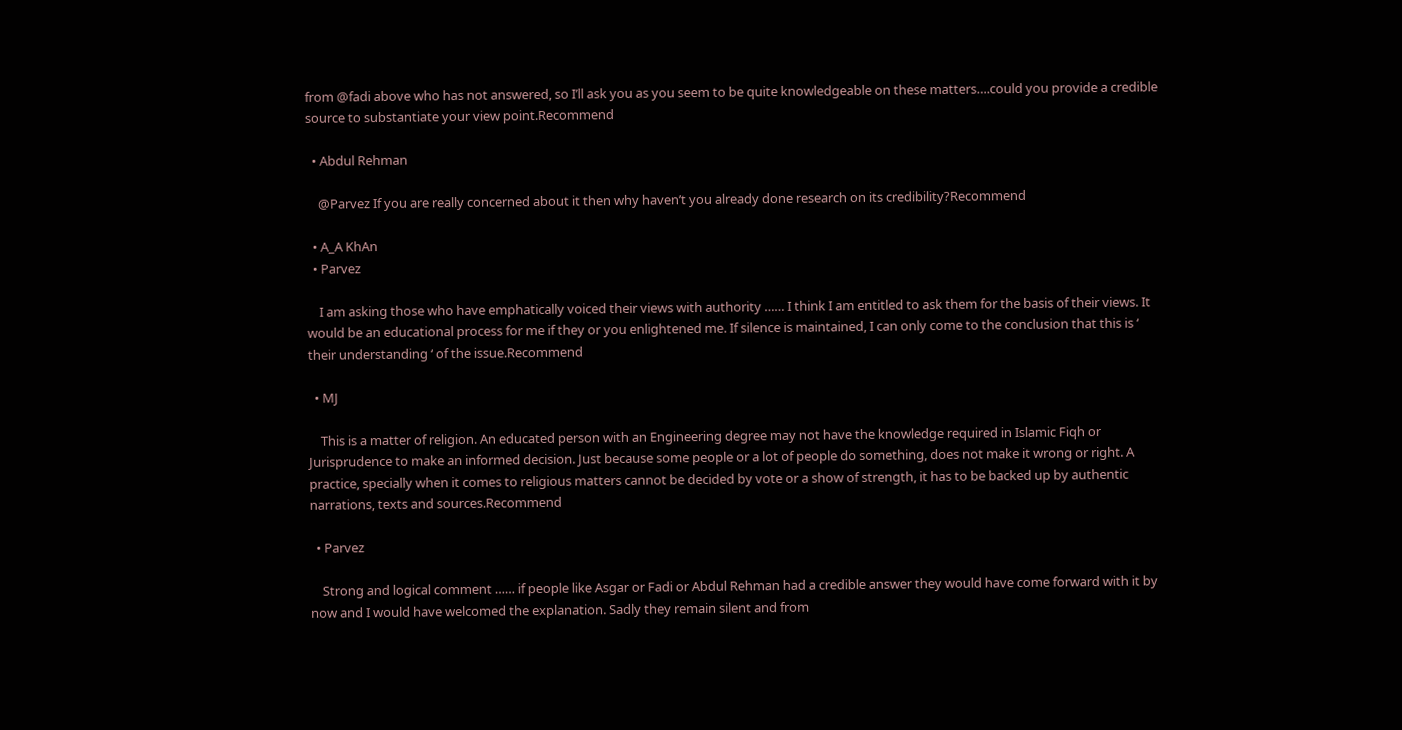from @fadi above who has not answered, so I’ll ask you as you seem to be quite knowledgeable on these matters….could you provide a credible source to substantiate your view point.Recommend

  • Abdul Rehman

    @Parvez If you are really concerned about it then why haven’t you already done research on its credibility?Recommend

  • A_A KhAn
  • Parvez

    I am asking those who have emphatically voiced their views with authority …… I think I am entitled to ask them for the basis of their views. It would be an educational process for me if they or you enlightened me. If silence is maintained, I can only come to the conclusion that this is ‘ their understanding ‘ of the issue.Recommend

  • MJ

    This is a matter of religion. An educated person with an Engineering degree may not have the knowledge required in Islamic Fiqh or Jurisprudence to make an informed decision. Just because some people or a lot of people do something, does not make it wrong or right. A practice, specially when it comes to religious matters cannot be decided by vote or a show of strength, it has to be backed up by authentic narrations, texts and sources.Recommend

  • Parvez

    Strong and logical comment …… if people like Asgar or Fadi or Abdul Rehman had a credible answer they would have come forward with it by now and I would have welcomed the explanation. Sadly they remain silent and from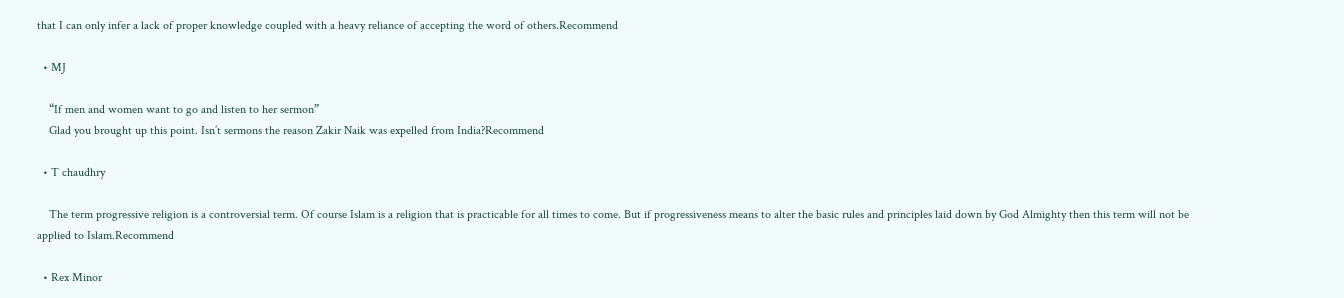that I can only infer a lack of proper knowledge coupled with a heavy reliance of accepting the word of others.Recommend

  • MJ

    “If men and women want to go and listen to her sermon”
    Glad you brought up this point. Isn’t sermons the reason Zakir Naik was expelled from India?Recommend

  • T chaudhry

    The term progressive religion is a controversial term. Of course Islam is a religion that is practicable for all times to come. But if progressiveness means to alter the basic rules and principles laid down by God Almighty then this term will not be applied to Islam.Recommend

  • Rex Minor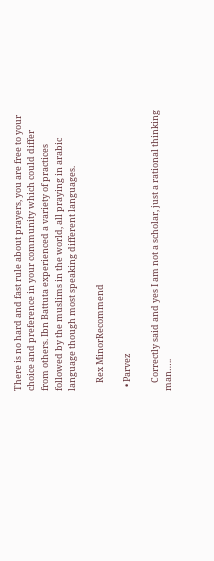There is no hard and fast rule about prayers, you are free to your choice and preference in your community which could differ from others. Ibn Battuta experienced a variety of practices followed by the muslims in the world, all praying in arabic language though most speaking different languages.

    Rex MinorRecommend

  • Parvez

    Correctly said and yes I am not a scholar, just a rational thinking man…..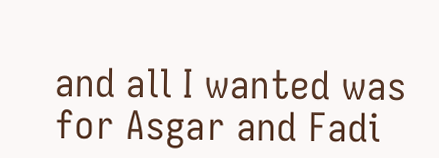and all I wanted was for Asgar and Fadi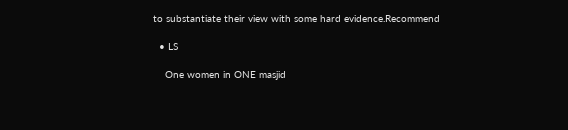to substantiate their view with some hard evidence.Recommend

  • LS

    One women in ONE masjid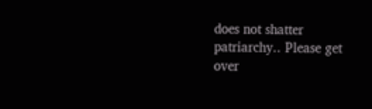does not shatter patriarchy.. Please get over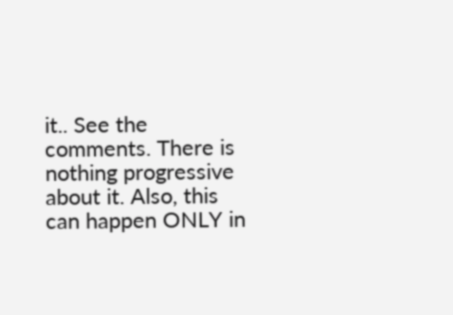it.. See the comments. There is nothing progressive about it. Also, this can happen ONLY in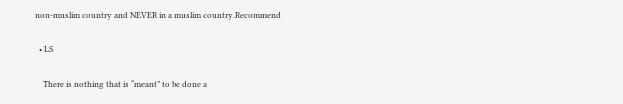non-muslim country and NEVER in a muslim country.Recommend

  • LS

    There is nothing that is “meant” to be done a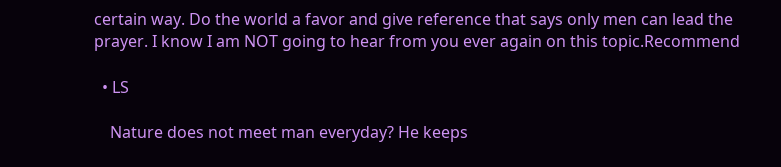certain way. Do the world a favor and give reference that says only men can lead the prayer. I know I am NOT going to hear from you ever again on this topic.Recommend

  • LS

    Nature does not meet man everyday? He keeps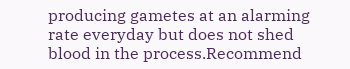producing gametes at an alarming rate everyday but does not shed blood in the process.Recommend